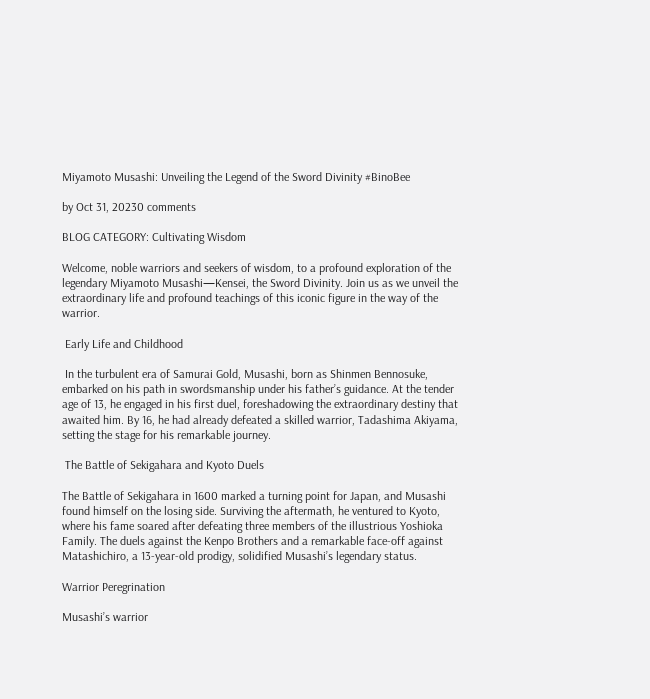Miyamoto Musashi: Unveiling the Legend of the Sword Divinity #BinoBee

by Oct 31, 20230 comments

BLOG CATEGORY: Cultivating Wisdom

Welcome, noble warriors and seekers of wisdom, to a profound exploration of the legendary Miyamoto Musashi—Kensei, the Sword Divinity. Join us as we unveil the extraordinary life and profound teachings of this iconic figure in the way of the warrior.

 Early Life and Childhood

 In the turbulent era of Samurai Gold, Musashi, born as Shinmen Bennosuke, embarked on his path in swordsmanship under his father’s guidance. At the tender age of 13, he engaged in his first duel, foreshadowing the extraordinary destiny that awaited him. By 16, he had already defeated a skilled warrior, Tadashima Akiyama, setting the stage for his remarkable journey.

 The Battle of Sekigahara and Kyoto Duels

The Battle of Sekigahara in 1600 marked a turning point for Japan, and Musashi found himself on the losing side. Surviving the aftermath, he ventured to Kyoto, where his fame soared after defeating three members of the illustrious Yoshioka Family. The duels against the Kenpo Brothers and a remarkable face-off against Matashichiro, a 13-year-old prodigy, solidified Musashi’s legendary status.

Warrior Peregrination

Musashi’s warrior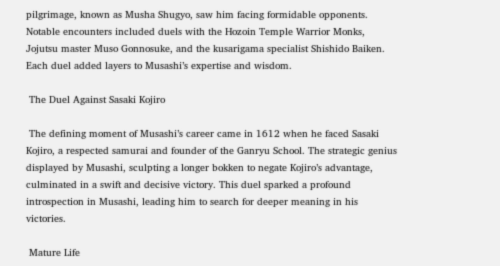pilgrimage, known as Musha Shugyo, saw him facing formidable opponents. Notable encounters included duels with the Hozoin Temple Warrior Monks, Jojutsu master Muso Gonnosuke, and the kusarigama specialist Shishido Baiken. Each duel added layers to Musashi’s expertise and wisdom.

 The Duel Against Sasaki Kojiro

 The defining moment of Musashi’s career came in 1612 when he faced Sasaki Kojiro, a respected samurai and founder of the Ganryu School. The strategic genius displayed by Musashi, sculpting a longer bokken to negate Kojiro’s advantage, culminated in a swift and decisive victory. This duel sparked a profound introspection in Musashi, leading him to search for deeper meaning in his victories.

 Mature Life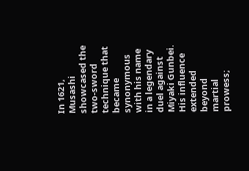In 1621, Musashi showcased the two-sword technique that became synonymous with his name in a legendary duel against Miyaki Gunbei. His influence extended beyond martial prowess;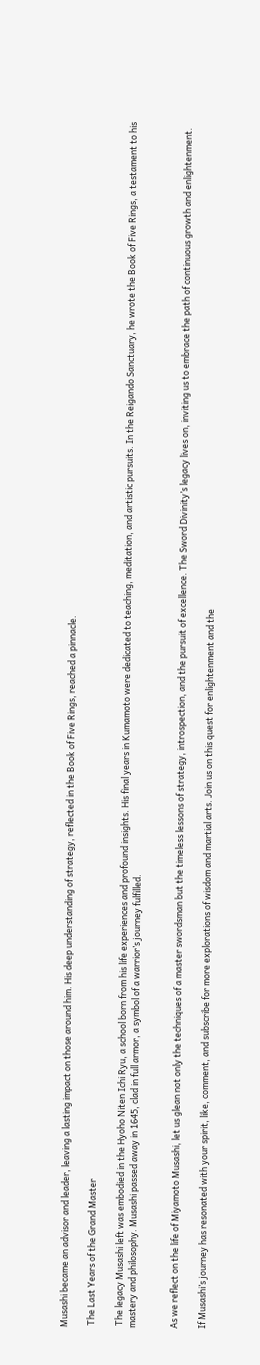Musashi became an advisor and leader, leaving a lasting impact on those around him. His deep understanding of strategy, reflected in the Book of Five Rings, reached a pinnacle.

 The Last Years of the Grand Master

 The legacy Musashi left was embodied in the Hyoho Niten Ichi Ryu, a school born from his life experiences and profound insights. His final years in Kumamoto were dedicated to teaching, meditation, and artistic pursuits. In the Reigando Sanctuary, he wrote the Book of Five Rings, a testament to his mastery and philosophy. Musashi passed away in 1645, clad in full armor, a symbol of a warrior’s journey fulfilled.


As we reflect on the life of Miyamoto Musashi, let us glean not only the techniques of a master swordsman but the timeless lessons of strategy, introspection, and the pursuit of excellence. The Sword Divinity’s legacy lives on, inviting us to embrace the path of continuous growth and enlightenment.

If Musashi’s journey has resonated with your spirit, like, comment, and subscribe for more explorations of wisdom and martial arts. Join us on this quest for enlightenment and the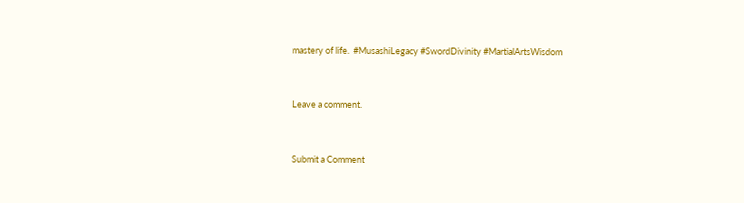mastery of life.  #MusashiLegacy #SwordDivinity #MartialArtsWisdom


Leave a comment.


Submit a Comment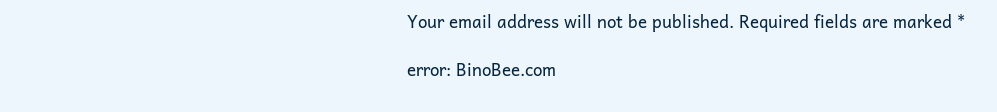Your email address will not be published. Required fields are marked *

error: BinoBee.com